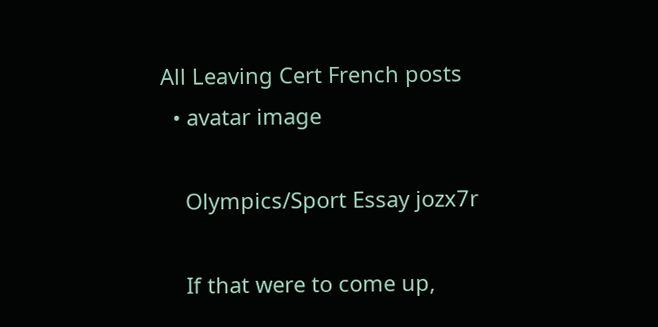All Leaving Cert French posts
  • avatar image

    Olympics/Sport Essay jozx7r

    If that were to come up,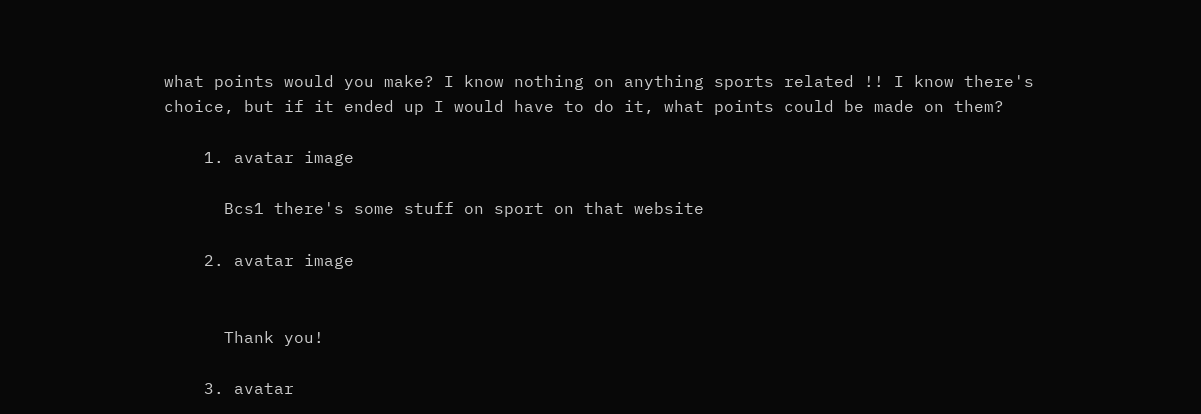what points would you make? I know nothing on anything sports related !! I know there's choice, but if it ended up I would have to do it, what points could be made on them?

    1. avatar image

      Bcs1 there's some stuff on sport on that website

    2. avatar image


      Thank you!

    3. avatar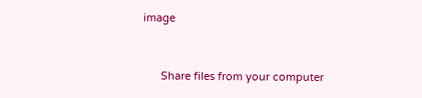image


      Share files from your computer